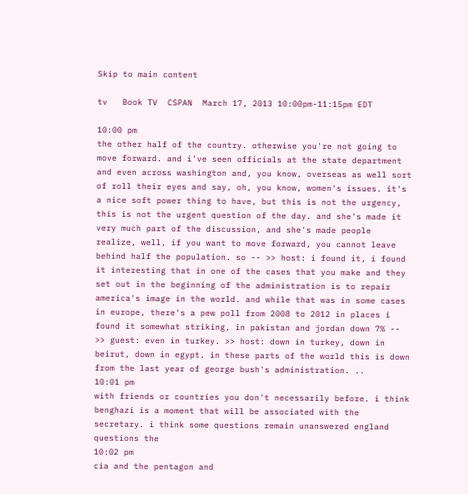Skip to main content

tv   Book TV  CSPAN  March 17, 2013 10:00pm-11:15pm EDT

10:00 pm
the other half of the country. otherwise you're not going to move forward. and i've seen officials at the state department and even across washington and, you know, overseas as well sort of roll their eyes and say, oh, you know, women's issues. it's a nice soft power thing to have, but this is not the urgency, this is not the urgent question of the day. and she's made it very much part of the discussion, and she's made people realize, well, if you want to move forward, you cannot leave behind half the population. so -- >> host: i found it, i found it interesting that in one of the cases that you make and they set out in the beginning of the administration is to repair america's image in the world. and while that was in some cases in europe, there's a pew poll from 2008 to 2012 in places i found it somewhat striking, in pakistan and jordan down 7% -- >> guest: even in turkey. >> host: down in turkey, down in beirut, down in egypt. in these parts of the world this is down from the last year of george bush's administration. ..
10:01 pm
with friends or countries you don't necessarily before. i think benghazi is a moment that will be associated with the secretary. i think some questions remain unanswered england questions the
10:02 pm
cia and the pentagon and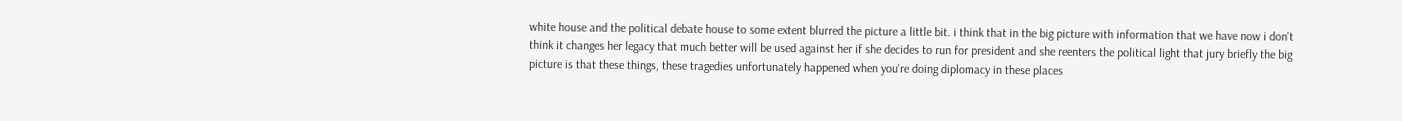white house and the political debate house to some extent blurred the picture a little bit. i think that in the big picture with information that we have now i don't think it changes her legacy that much better will be used against her if she decides to run for president and she reenters the political light that jury briefly the big picture is that these things, these tragedies unfortunately happened when you're doing diplomacy in these places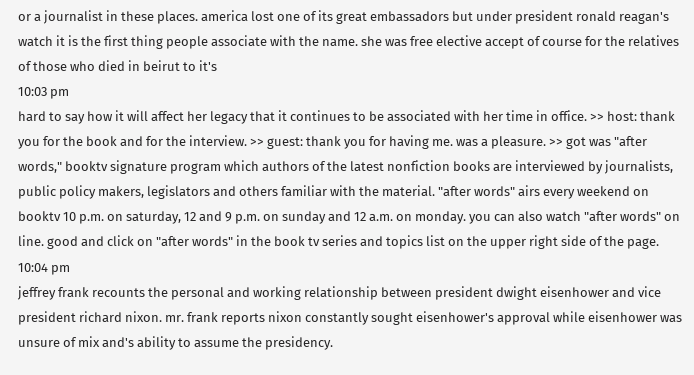or a journalist in these places. america lost one of its great embassadors but under president ronald reagan's watch it is the first thing people associate with the name. she was free elective accept of course for the relatives of those who died in beirut to it's
10:03 pm
hard to say how it will affect her legacy that it continues to be associated with her time in office. >> host: thank you for the book and for the interview. >> guest: thank you for having me. was a pleasure. >> got was "after words," booktv signature program which authors of the latest nonfiction books are interviewed by journalists, public policy makers, legislators and others familiar with the material. "after words" airs every weekend on booktv 10 p.m. on saturday, 12 and 9 p.m. on sunday and 12 a.m. on monday. you can also watch "after words" on line. good and click on "after words" in the book tv series and topics list on the upper right side of the page.
10:04 pm
jeffrey frank recounts the personal and working relationship between president dwight eisenhower and vice president richard nixon. mr. frank reports nixon constantly sought eisenhower's approval while eisenhower was unsure of mix and's ability to assume the presidency.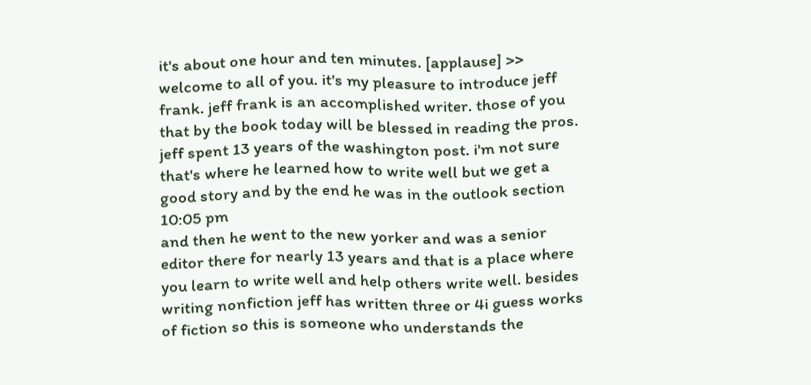it's about one hour and ten minutes. [applause] >> welcome to all of you. it's my pleasure to introduce jeff frank. jeff frank is an accomplished writer. those of you that by the book today will be blessed in reading the pros. jeff spent 13 years of the washington post. i'm not sure that's where he learned how to write well but we get a good story and by the end he was in the outlook section
10:05 pm
and then he went to the new yorker and was a senior editor there for nearly 13 years and that is a place where you learn to write well and help others write well. besides writing nonfiction jeff has written three or 4i guess works of fiction so this is someone who understands the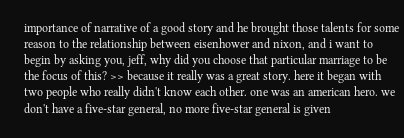importance of narrative of a good story and he brought those talents for some reason to the relationship between eisenhower and nixon, and i want to begin by asking you, jeff, why did you choose that particular marriage to be the focus of this? >> because it really was a great story. here it began with two people who really didn't know each other. one was an american hero. we don't have a five-star general, no more five-star general is given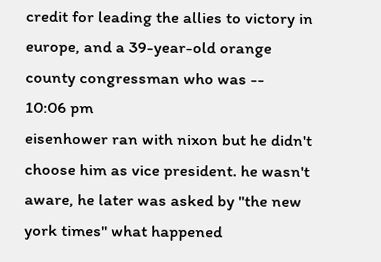credit for leading the allies to victory in europe, and a 39-year-old orange county congressman who was --
10:06 pm
eisenhower ran with nixon but he didn't choose him as vice president. he wasn't aware, he later was asked by "the new york times" what happened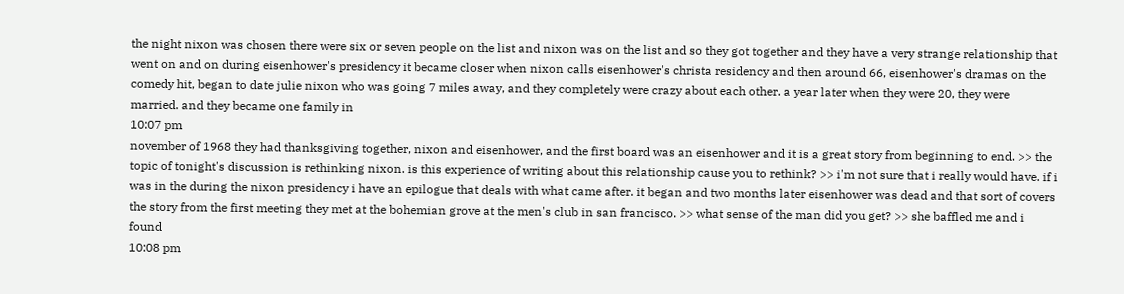the night nixon was chosen there were six or seven people on the list and nixon was on the list and so they got together and they have a very strange relationship that went on and on during eisenhower's presidency it became closer when nixon calls eisenhower's christa residency and then around 66, eisenhower's dramas on the comedy hit, began to date julie nixon who was going 7 miles away, and they completely were crazy about each other. a year later when they were 20, they were married. and they became one family in
10:07 pm
november of 1968 they had thanksgiving together, nixon and eisenhower, and the first board was an eisenhower and it is a great story from beginning to end. >> the topic of tonight's discussion is rethinking nixon. is this experience of writing about this relationship cause you to rethink? >> i'm not sure that i really would have. if i was in the during the nixon presidency i have an epilogue that deals with what came after. it began and two months later eisenhower was dead and that sort of covers the story from the first meeting they met at the bohemian grove at the men's club in san francisco. >> what sense of the man did you get? >> she baffled me and i found
10:08 pm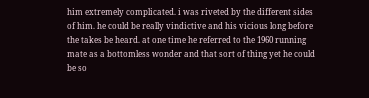him extremely complicated. i was riveted by the different sides of him. he could be really vindictive and his vicious long before the takes be heard. at one time he referred to the 1960 running mate as a bottomless wonder and that sort of thing yet he could be so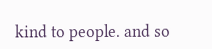kind to people. and so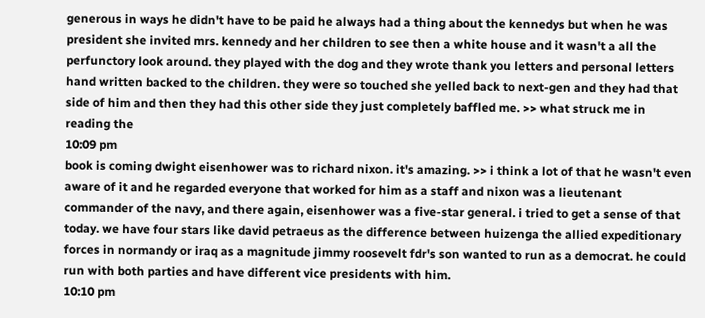generous in ways he didn't have to be paid he always had a thing about the kennedys but when he was president she invited mrs. kennedy and her children to see then a white house and it wasn't a all the perfunctory look around. they played with the dog and they wrote thank you letters and personal letters hand written backed to the children. they were so touched she yelled back to next-gen and they had that side of him and then they had this other side they just completely baffled me. >> what struck me in reading the
10:09 pm
book is coming dwight eisenhower was to richard nixon. it's amazing. >> i think a lot of that he wasn't even aware of it and he regarded everyone that worked for him as a staff and nixon was a lieutenant commander of the navy, and there again, eisenhower was a five-star general. i tried to get a sense of that today. we have four stars like david petraeus as the difference between huizenga the allied expeditionary forces in normandy or iraq as a magnitude jimmy roosevelt fdr's son wanted to run as a democrat. he could run with both parties and have different vice presidents with him.
10:10 pm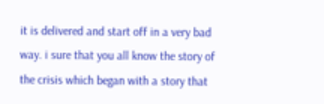it is delivered and start off in a very bad way. i sure that you all know the story of the crisis which began with a story that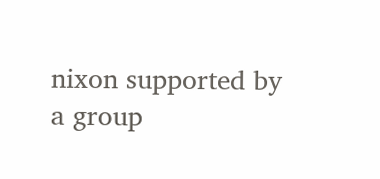nixon supported by a group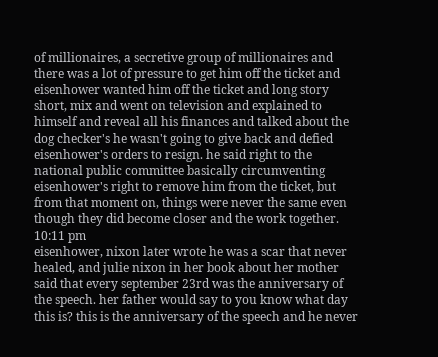of millionaires, a secretive group of millionaires and there was a lot of pressure to get him off the ticket and eisenhower wanted him off the ticket and long story short, mix and went on television and explained to himself and reveal all his finances and talked about the dog checker's he wasn't going to give back and defied eisenhower's orders to resign. he said right to the national public committee basically circumventing eisenhower's right to remove him from the ticket, but from that moment on, things were never the same even though they did become closer and the work together.
10:11 pm
eisenhower, nixon later wrote he was a scar that never healed, and julie nixon in her book about her mother said that every september 23rd was the anniversary of the speech. her father would say to you know what day this is? this is the anniversary of the speech and he never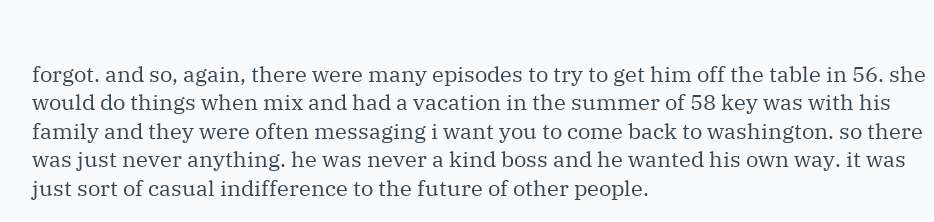forgot. and so, again, there were many episodes to try to get him off the table in 56. she would do things when mix and had a vacation in the summer of 58 key was with his family and they were often messaging i want you to come back to washington. so there was just never anything. he was never a kind boss and he wanted his own way. it was just sort of casual indifference to the future of other people.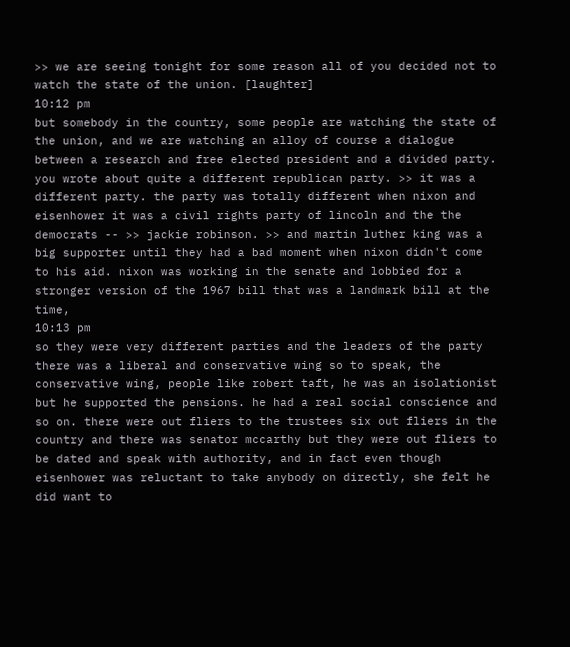>> we are seeing tonight for some reason all of you decided not to watch the state of the union. [laughter]
10:12 pm
but somebody in the country, some people are watching the state of the union, and we are watching an alloy of course a dialogue between a research and free elected president and a divided party. you wrote about quite a different republican party. >> it was a different party. the party was totally different when nixon and eisenhower it was a civil rights party of lincoln and the the democrats -- >> jackie robinson. >> and martin luther king was a big supporter until they had a bad moment when nixon didn't come to his aid. nixon was working in the senate and lobbied for a stronger version of the 1967 bill that was a landmark bill at the time,
10:13 pm
so they were very different parties and the leaders of the party there was a liberal and conservative wing so to speak, the conservative wing, people like robert taft, he was an isolationist but he supported the pensions. he had a real social conscience and so on. there were out fliers to the trustees six out fliers in the country and there was senator mccarthy but they were out fliers to be dated and speak with authority, and in fact even though eisenhower was reluctant to take anybody on directly, she felt he did want to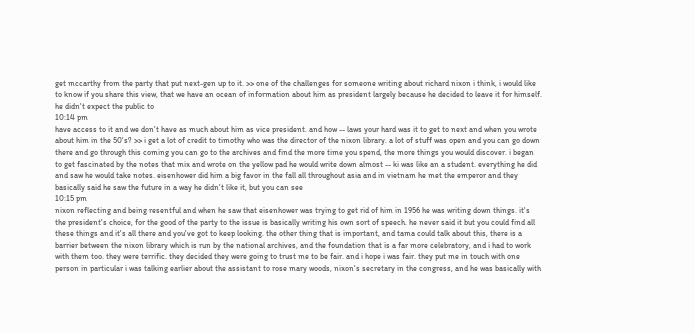get mccarthy from the party that put next-gen up to it. >> one of the challenges for someone writing about richard nixon i think, i would like to know if you share this view, that we have an ocean of information about him as president largely because he decided to leave it for himself. he didn't expect the public to
10:14 pm
have access to it and we don't have as much about him as vice president. and how -- laws your hard was it to get to next and when you wrote about him in the 50's? >> i get a lot of credit to timothy who was the director of the nixon library. a lot of stuff was open and you can go down there and go through this coming you can go to the archives and find the more time you spend, the more things you would discover. i began to get fascinated by the notes that mix and wrote on the yellow pad he would write down almost -- ki was like an a student. everything he did and saw he would take notes. eisenhower did him a big favor in the fall all throughout asia and in vietnam he met the emperor and they basically said he saw the future in a way he didn't like it, but you can see
10:15 pm
nixon reflecting and being resentful and when he saw that eisenhower was trying to get rid of him in 1956 he was writing down things. it's the president's choice, for the good of the party to the issue is basically writing his own sort of speech. he never said it but you could find all these things and it's all there and you've got to keep looking. the other thing that is important, and tama could talk about this, there is a barrier between the nixon library which is run by the national archives, and the foundation that is a far more celebratory, and i had to work with them too. they were terrific. they decided they were going to trust me to be fair. and i hope i was fair. they put me in touch with one person in particular i was talking earlier about the assistant to rose mary woods, nixon's secretary in the congress, and he was basically with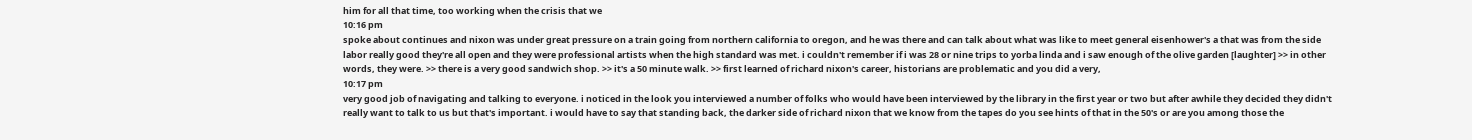him for all that time, too working when the crisis that we
10:16 pm
spoke about continues and nixon was under great pressure on a train going from northern california to oregon, and he was there and can talk about what was like to meet general eisenhower's a that was from the side labor really good they're all open and they were professional artists when the high standard was met. i couldn't remember if i was 28 or nine trips to yorba linda and i saw enough of the olive garden [laughter] >> in other words, they were. >> there is a very good sandwich shop. >> it's a 50 minute walk. >> first learned of richard nixon's career, historians are problematic and you did a very,
10:17 pm
very good job of navigating and talking to everyone. i noticed in the look you interviewed a number of folks who would have been interviewed by the library in the first year or two but after awhile they decided they didn't really want to talk to us but that's important. i would have to say that standing back, the darker side of richard nixon that we know from the tapes do you see hints of that in the 50's or are you among those the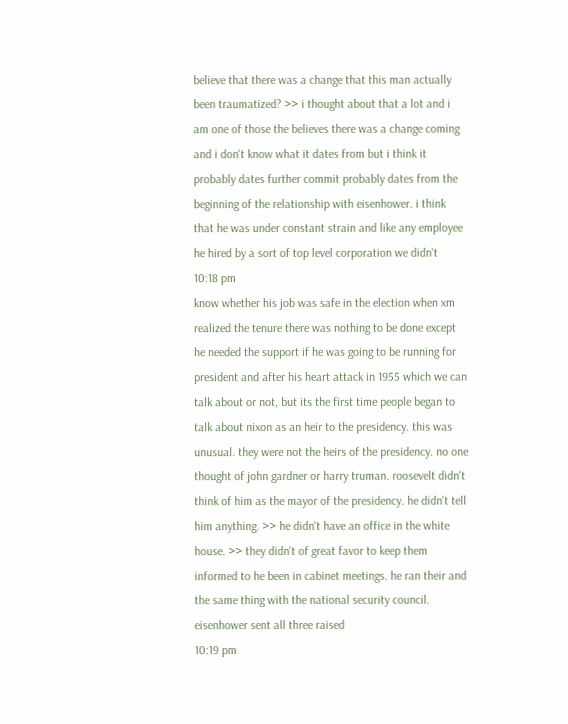believe that there was a change that this man actually been traumatized? >> i thought about that a lot and i am one of those the believes there was a change coming and i don't know what it dates from but i think it probably dates further commit probably dates from the beginning of the relationship with eisenhower. i think that he was under constant strain and like any employee he hired by a sort of top level corporation we didn't
10:18 pm
know whether his job was safe in the election when xm realized the tenure there was nothing to be done except he needed the support if he was going to be running for president and after his heart attack in 1955 which we can talk about or not, but its the first time people began to talk about nixon as an heir to the presidency. this was unusual. they were not the heirs of the presidency. no one thought of john gardner or harry truman. roosevelt didn't think of him as the mayor of the presidency. he didn't tell him anything. >> he didn't have an office in the white house. >> they didn't of great favor to keep them informed to he been in cabinet meetings. he ran their and the same thing with the national security council. eisenhower sent all three raised
10:19 pm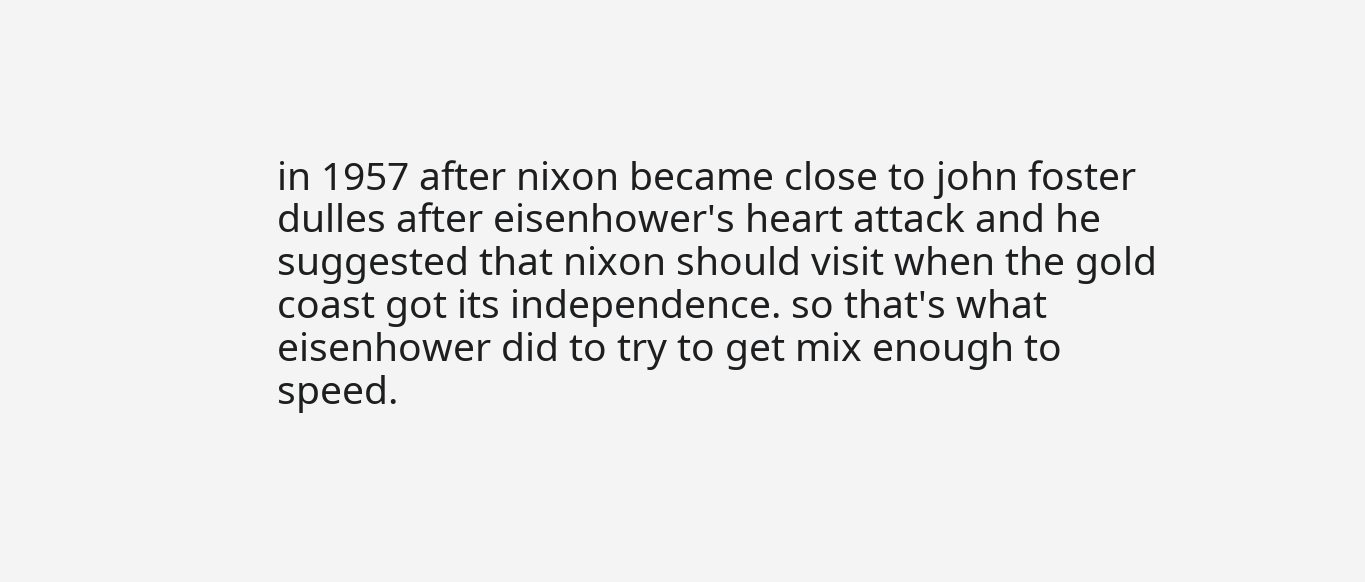in 1957 after nixon became close to john foster dulles after eisenhower's heart attack and he suggested that nixon should visit when the gold coast got its independence. so that's what eisenhower did to try to get mix enough to speed.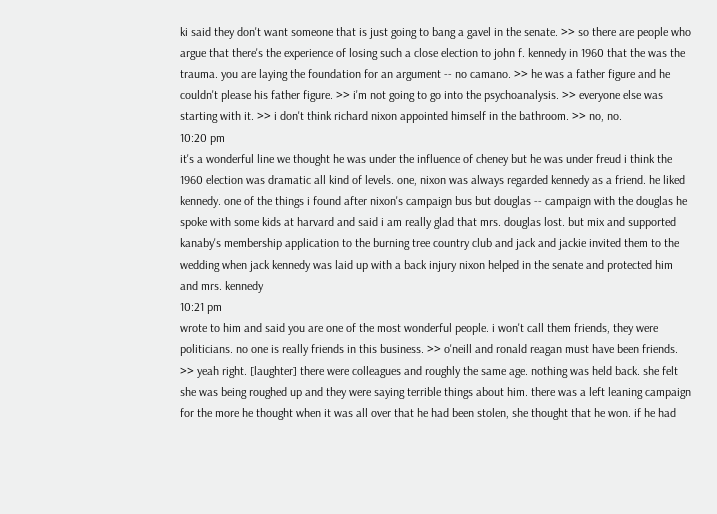ki said they don't want someone that is just going to bang a gavel in the senate. >> so there are people who argue that there's the experience of losing such a close election to john f. kennedy in 1960 that the was the trauma. you are laying the foundation for an argument -- no camano. >> he was a father figure and he couldn't please his father figure. >> i'm not going to go into the psychoanalysis. >> everyone else was starting with it. >> i don't think richard nixon appointed himself in the bathroom. >> no, no.
10:20 pm
it's a wonderful line we thought he was under the influence of cheney but he was under freud i think the 1960 election was dramatic all kind of levels. one, nixon was always regarded kennedy as a friend. he liked kennedy. one of the things i found after nixon's campaign bus but douglas -- campaign with the douglas he spoke with some kids at harvard and said i am really glad that mrs. douglas lost. but mix and supported kanaby's membership application to the burning tree country club and jack and jackie invited them to the wedding when jack kennedy was laid up with a back injury nixon helped in the senate and protected him and mrs. kennedy
10:21 pm
wrote to him and said you are one of the most wonderful people. i won't call them friends, they were politicians. no one is really friends in this business. >> o'neill and ronald reagan must have been friends. >> yeah right. [laughter] there were colleagues and roughly the same age. nothing was held back. she felt she was being roughed up and they were saying terrible things about him. there was a left leaning campaign for the more he thought when it was all over that he had been stolen, she thought that he won. if he had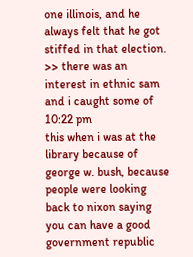one illinois, and he always felt that he got stiffed in that election. >> there was an interest in ethnic sam and i caught some of
10:22 pm
this when i was at the library because of george w. bush, because people were looking back to nixon saying you can have a good government republic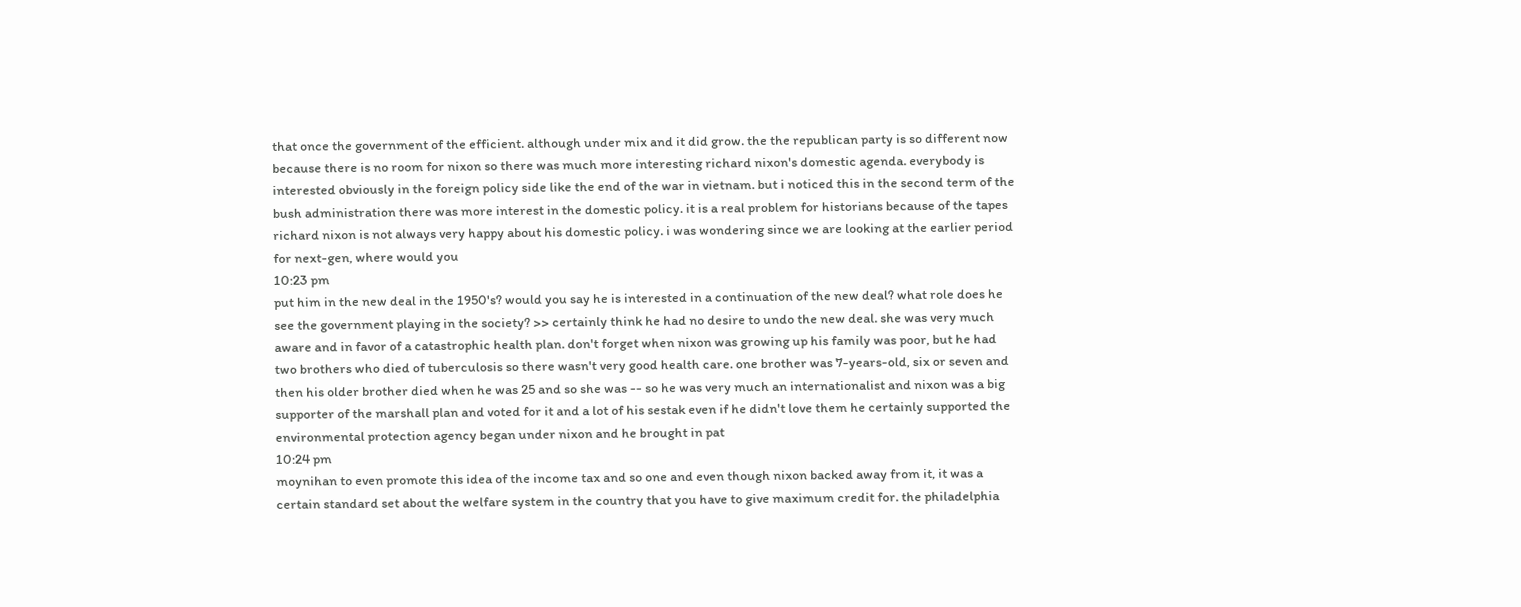that once the government of the efficient. although under mix and it did grow. the the republican party is so different now because there is no room for nixon so there was much more interesting richard nixon's domestic agenda. everybody is interested obviously in the foreign policy side like the end of the war in vietnam. but i noticed this in the second term of the bush administration there was more interest in the domestic policy. it is a real problem for historians because of the tapes richard nixon is not always very happy about his domestic policy. i was wondering since we are looking at the earlier period for next-gen, where would you
10:23 pm
put him in the new deal in the 1950's? would you say he is interested in a continuation of the new deal? what role does he see the government playing in the society? >> certainly think he had no desire to undo the new deal. she was very much aware and in favor of a catastrophic health plan. don't forget when nixon was growing up his family was poor, but he had two brothers who died of tuberculosis so there wasn't very good health care. one brother was 7-years-old, six or seven and then his older brother died when he was 25 and so she was -- so he was very much an internationalist and nixon was a big supporter of the marshall plan and voted for it and a lot of his sestak even if he didn't love them he certainly supported the environmental protection agency began under nixon and he brought in pat
10:24 pm
moynihan to even promote this idea of the income tax and so one and even though nixon backed away from it, it was a certain standard set about the welfare system in the country that you have to give maximum credit for. the philadelphia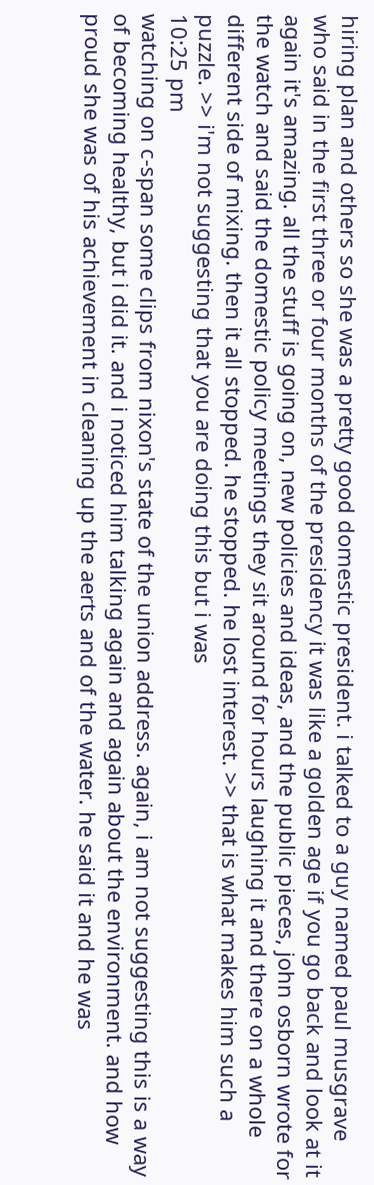hiring plan and others so she was a pretty good domestic president. i talked to a guy named paul musgrave who said in the first three or four months of the presidency it was like a golden age if you go back and look at it again it's amazing. all the stuff is going on, new policies and ideas, and the public pieces, john osborn wrote for the watch and said the domestic policy meetings they sit around for hours laughing it and there on a whole different side of mixing. then it all stopped. he stopped. he lost interest. >> that is what makes him such a puzzle. >> i'm not suggesting that you are doing this but i was
10:25 pm
watching on c-span some clips from nixon's state of the union address. again, i am not suggesting this is a way of becoming healthy, but i did it. and i noticed him talking again and again about the environment. and how proud she was of his achievement in cleaning up the aerts and of the water. he said it and he was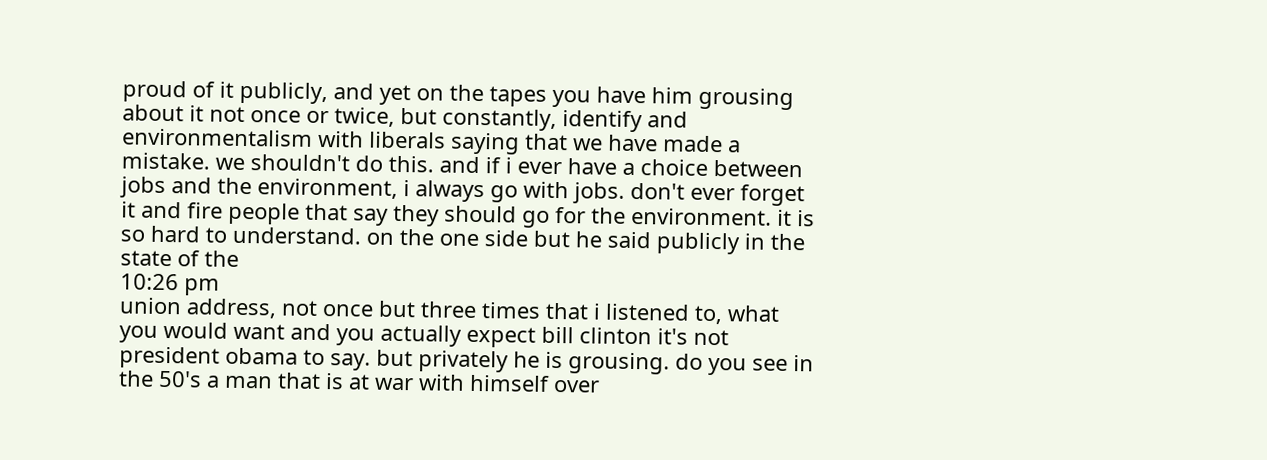proud of it publicly, and yet on the tapes you have him grousing about it not once or twice, but constantly, identify and environmentalism with liberals saying that we have made a mistake. we shouldn't do this. and if i ever have a choice between jobs and the environment, i always go with jobs. don't ever forget it and fire people that say they should go for the environment. it is so hard to understand. on the one side but he said publicly in the state of the
10:26 pm
union address, not once but three times that i listened to, what you would want and you actually expect bill clinton it's not president obama to say. but privately he is grousing. do you see in the 50's a man that is at war with himself over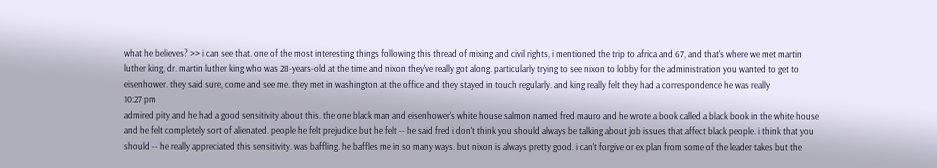what he believes? >> i can see that. one of the most interesting things following this thread of mixing and civil rights, i mentioned the trip to africa and 67, and that's where we met martin luther king, dr. martin luther king who was 28-years-old at the time and nixon they've really got along. particularly trying to see nixon to lobby for the administration you wanted to get to eisenhower. they said sure, come and see me. they met in washington at the office and they stayed in touch regularly. and king really felt they had a correspondence he was really
10:27 pm
admired pity and he had a good sensitivity about this. the one black man and eisenhower's white house salmon named fred mauro and he wrote a book called a black book in the white house and he felt completely sort of alienated. people he felt prejudice but he felt -- he said fred i don't think you should always be talking about job issues that affect black people. i think that you should -- he really appreciated this sensitivity. was baffling. he baffles me in so many ways. but nixon is always pretty good. i can't forgive or ex plan from some of the leader takes but the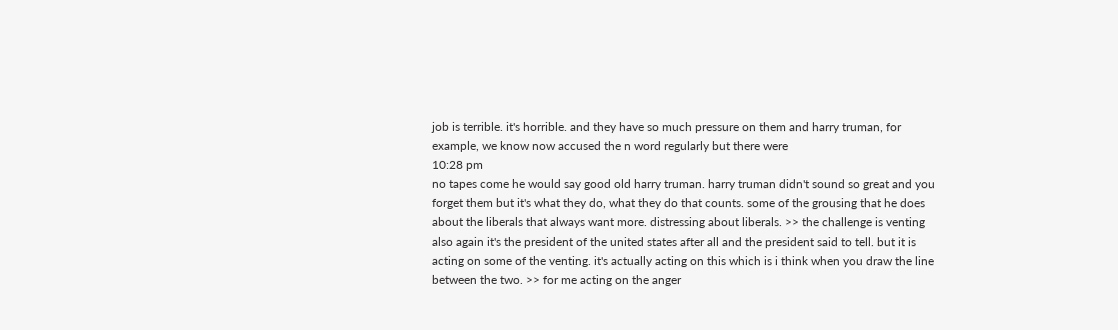job is terrible. it's horrible. and they have so much pressure on them and harry truman, for example, we know now accused the n word regularly but there were
10:28 pm
no tapes come he would say good old harry truman. harry truman didn't sound so great and you forget them but it's what they do, what they do that counts. some of the grousing that he does about the liberals that always want more. distressing about liberals. >> the challenge is venting also again it's the president of the united states after all and the president said to tell. but it is acting on some of the venting. it's actually acting on this which is i think when you draw the line between the two. >> for me acting on the anger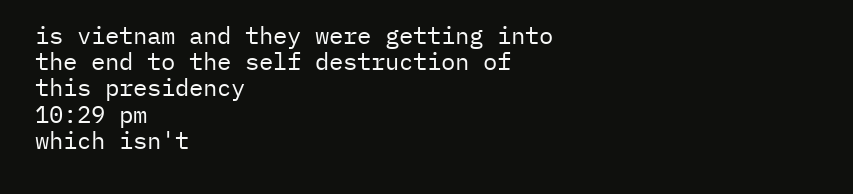is vietnam and they were getting into the end to the self destruction of this presidency
10:29 pm
which isn't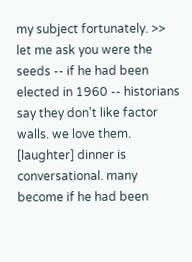my subject fortunately. >> let me ask you were the seeds -- if he had been elected in 1960 -- historians say they don't like factor walls. we love them. [laughter] dinner is conversational. many become if he had been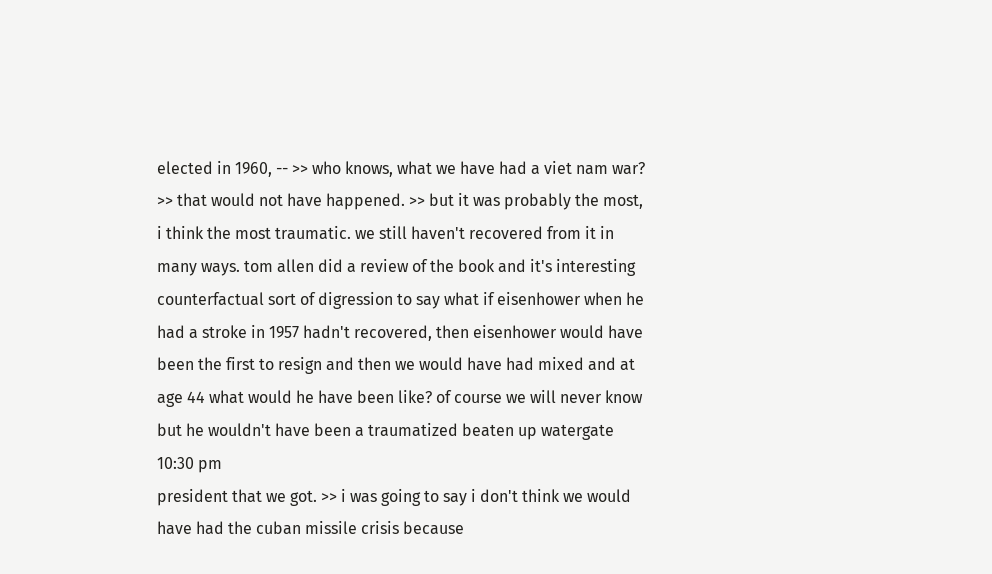elected in 1960, -- >> who knows, what we have had a viet nam war? >> that would not have happened. >> but it was probably the most, i think the most traumatic. we still haven't recovered from it in many ways. tom allen did a review of the book and it's interesting counterfactual sort of digression to say what if eisenhower when he had a stroke in 1957 hadn't recovered, then eisenhower would have been the first to resign and then we would have had mixed and at age 44 what would he have been like? of course we will never know but he wouldn't have been a traumatized beaten up watergate
10:30 pm
president that we got. >> i was going to say i don't think we would have had the cuban missile crisis because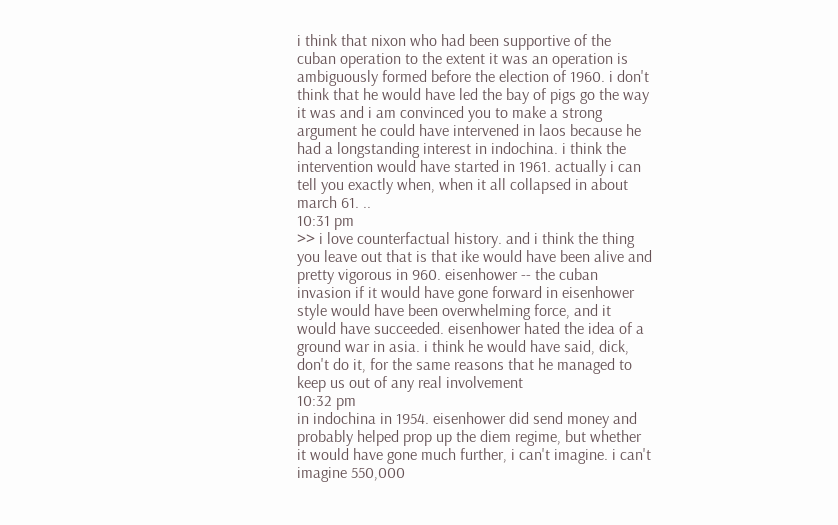i think that nixon who had been supportive of the cuban operation to the extent it was an operation is ambiguously formed before the election of 1960. i don't think that he would have led the bay of pigs go the way it was and i am convinced you to make a strong argument he could have intervened in laos because he had a longstanding interest in indochina. i think the intervention would have started in 1961. actually i can tell you exactly when, when it all collapsed in about march 61. ..
10:31 pm
>> i love counterfactual history. and i think the thing you leave out that is that ike would have been alive and pretty vigorous in 960. eisenhower -- the cuban invasion if it would have gone forward in eisenhower style would have been overwhelming force, and it would have succeeded. eisenhower hated the idea of a ground war in asia. i think he would have said, dick, don't do it, for the same reasons that he managed to keep us out of any real involvement
10:32 pm
in indochina in 1954. eisenhower did send money and probably helped prop up the diem regime, but whether it would have gone much further, i can't imagine. i can't imagine 550,000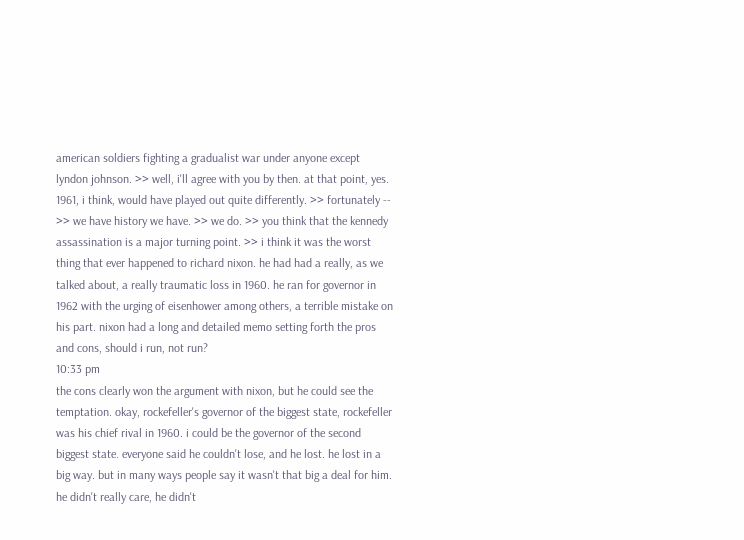american soldiers fighting a gradualist war under anyone except lyndon johnson. >> well, i'll agree with you by then. at that point, yes. 1961, i think, would have played out quite differently. >> fortunately -- >> we have history we have. >> we do. >> you think that the kennedy assassination is a major turning point. >> i think it was the worst thing that ever happened to richard nixon. he had had a really, as we talked about, a really traumatic loss in 1960. he ran for governor in 1962 with the urging of eisenhower among others, a terrible mistake on his part. nixon had a long and detailed memo setting forth the pros and cons, should i run, not run?
10:33 pm
the cons clearly won the argument with nixon, but he could see the temptation. okay, rockefeller's governor of the biggest state, rockefeller was his chief rival in 1960. i could be the governor of the second biggest state. everyone said he couldn't lose, and he lost. he lost in a big way. but in many ways people say it wasn't that big a deal for him. he didn't really care, he didn't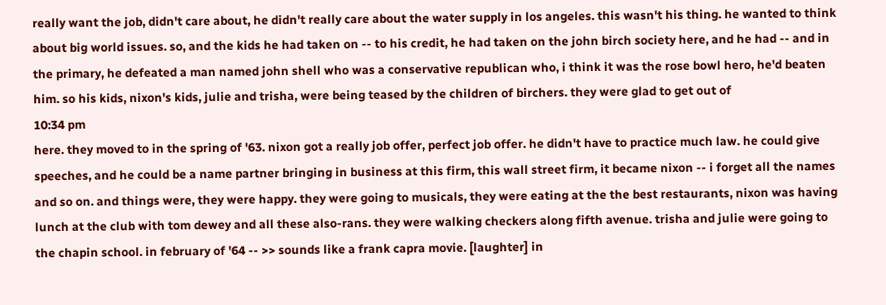really want the job, didn't care about, he didn't really care about the water supply in los angeles. this wasn't his thing. he wanted to think about big world issues. so, and the kids he had taken on -- to his credit, he had taken on the john birch society here, and he had -- and in the primary, he defeated a man named john shell who was a conservative republican who, i think it was the rose bowl hero, he'd beaten him. so his kids, nixon's kids, julie and trisha, were being teased by the children of birchers. they were glad to get out of
10:34 pm
here. they moved to in the spring of '63. nixon got a really job offer, perfect job offer. he didn't have to practice much law. he could give speeches, and he could be a name partner bringing in business at this firm, this wall street firm, it became nixon -- i forget all the names and so on. and things were, they were happy. they were going to musicals, they were eating at the the best restaurants, nixon was having lunch at the club with tom dewey and all these also-rans. they were walking checkers along fifth avenue. trisha and julie were going to the chapin school. in february of '64 -- >> sounds like a frank capra movie. [laughter] in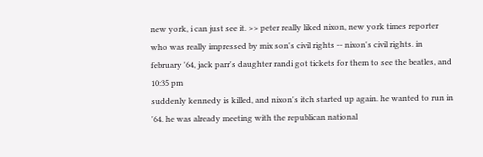new york, i can just see it. >> peter really liked nixon, new york times reporter who was really impressed by mix son's civil rights -- nixon's civil rights. in february '64, jack parr's daughter randi got tickets for them to see the beatles, and
10:35 pm
suddenly kennedy is killed, and nixon's itch started up again. he wanted to run in '64. he was already meeting with the republican national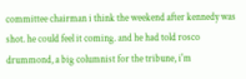committee chairman i think the weekend after kennedy was shot. he could feel it coming. and he had told rosco drummond, a big columnist for the tribune, i'm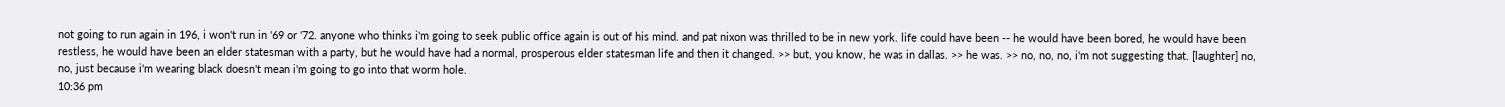not going to run again in 196, i won't run in '69 or '72. anyone who thinks i'm going to seek public office again is out of his mind. and pat nixon was thrilled to be in new york. life could have been -- he would have been bored, he would have been restless, he would have been an elder statesman with a party, but he would have had a normal, prosperous elder statesman life and then it changed. >> but, you know, he was in dallas. >> he was. >> no, no, no, i'm not suggesting that. [laughter] no, no, just because i'm wearing black doesn't mean i'm going to go into that worm hole.
10:36 pm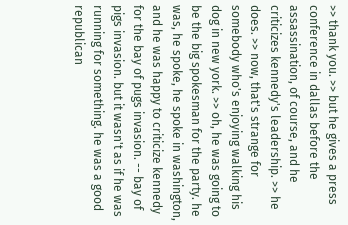>> thank you. >> but he gives a press conference in dallas before the assassination, of course, and he criticizes kennedy's leadership. >> he does. >> now, that's strange for somebody who's enjoying walking his dog in new york. >> oh, he was going to be the big spokesman for the party. he was, he spoke, he spoke in washington, and he was happy to criticize kennedy for the bay of pugs invasion. -- bay of pigs invasion. but it wasn't as if he was running for something. he was a good republican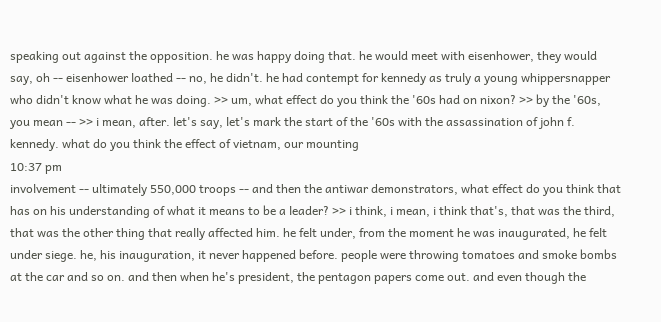speaking out against the opposition. he was happy doing that. he would meet with eisenhower, they would say, oh -- eisenhower loathed -- no, he didn't. he had contempt for kennedy as truly a young whippersnapper who didn't know what he was doing. >> um, what effect do you think the '60s had on nixon? >> by the '60s, you mean -- >> i mean, after. let's say, let's mark the start of the '60s with the assassination of john f. kennedy. what do you think the effect of vietnam, our mounting
10:37 pm
involvement -- ultimately 550,000 troops -- and then the antiwar demonstrators, what effect do you think that has on his understanding of what it means to be a leader? >> i think, i mean, i think that's, that was the third, that was the other thing that really affected him. he felt under, from the moment he was inaugurated, he felt under siege. he, his inauguration, it never happened before. people were throwing tomatoes and smoke bombs at the car and so on. and then when he's president, the pentagon papers come out. and even though the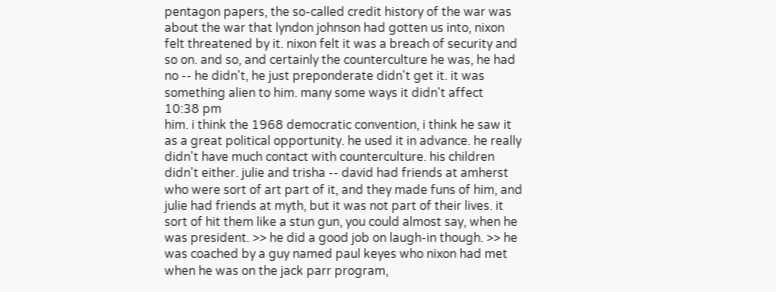pentagon papers, the so-called credit history of the war was about the war that lyndon johnson had gotten us into, nixon felt threatened by it. nixon felt it was a breach of security and so on. and so, and certainly the counterculture he was, he had no -- he didn't, he just preponderate didn't get it. it was something alien to him. many some ways it didn't affect
10:38 pm
him. i think the 1968 democratic convention, i think he saw it as a great political opportunity. he used it in advance. he really didn't have much contact with counterculture. his children didn't either. julie and trisha -- david had friends at amherst who were sort of art part of it, and they made funs of him, and julie had friends at myth, but it was not part of their lives. it sort of hit them like a stun gun, you could almost say, when he was president. >> he did a good job on laugh-in though. >> he was coached by a guy named paul keyes who nixon had met when he was on the jack parr program,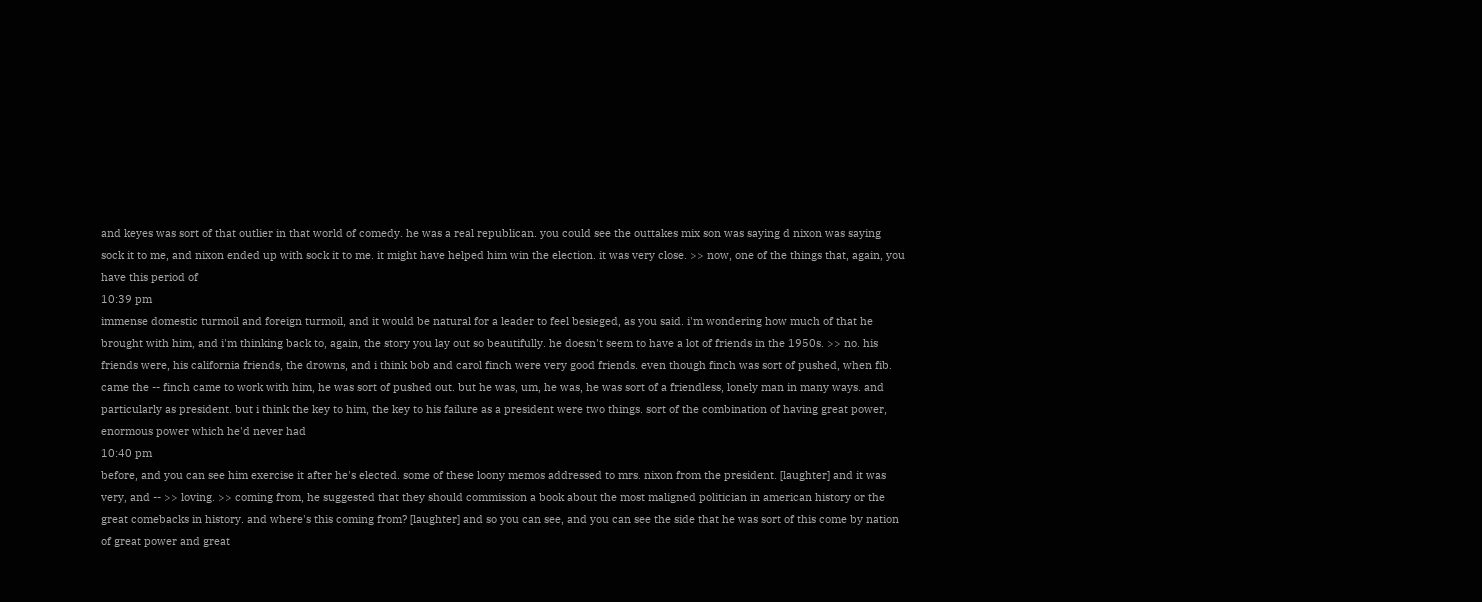and keyes was sort of that outlier in that world of comedy. he was a real republican. you could see the outtakes mix son was saying d nixon was saying sock it to me, and nixon ended up with sock it to me. it might have helped him win the election. it was very close. >> now, one of the things that, again, you have this period of
10:39 pm
immense domestic turmoil and foreign turmoil, and it would be natural for a leader to feel besieged, as you said. i'm wondering how much of that he brought with him, and i'm thinking back to, again, the story you lay out so beautifully. he doesn't seem to have a lot of friends in the 1950s. >> no. his friends were, his california friends, the drowns, and i think bob and carol finch were very good friends. even though finch was sort of pushed, when fib. came the -- finch came to work with him, he was sort of pushed out. but he was, um, he was, he was sort of a friendless, lonely man in many ways. and particularly as president. but i think the key to him, the key to his failure as a president were two things. sort of the combination of having great power, enormous power which he'd never had
10:40 pm
before, and you can see him exercise it after he's elected. some of these loony memos addressed to mrs. nixon from the president. [laughter] and it was very, and -- >> loving. >> coming from, he suggested that they should commission a book about the most maligned politician in american history or the great comebacks in history. and where's this coming from? [laughter] and so you can see, and you can see the side that he was sort of this come by nation of great power and great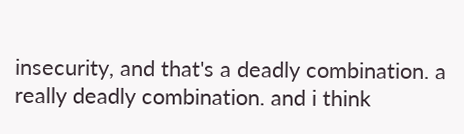insecurity, and that's a deadly combination. a really deadly combination. and i think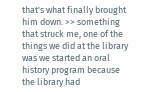that's what finally brought him down. >> something that struck me, one of the things we did at the library was we started an oral history program because the library had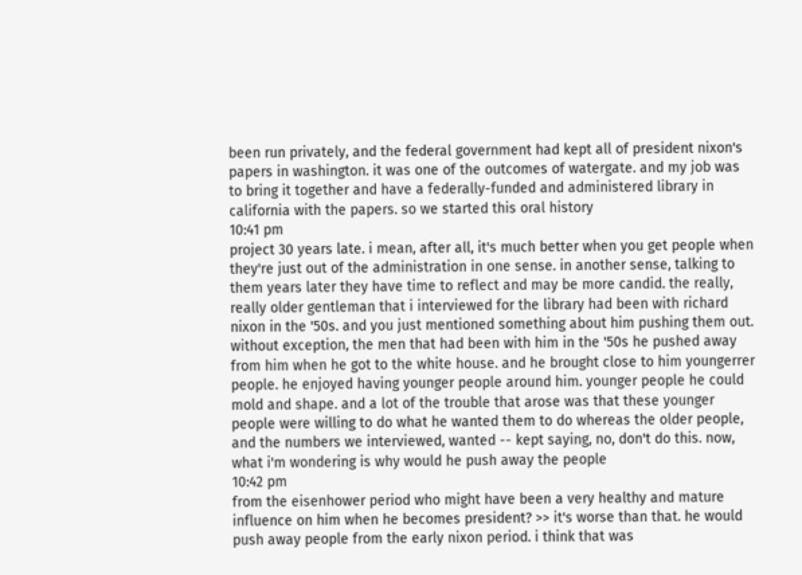been run privately, and the federal government had kept all of president nixon's papers in washington. it was one of the outcomes of watergate. and my job was to bring it together and have a federally-funded and administered library in california with the papers. so we started this oral history
10:41 pm
project 30 years late. i mean, after all, it's much better when you get people when they're just out of the administration in one sense. in another sense, talking to them years later they have time to reflect and may be more candid. the really, really older gentleman that i interviewed for the library had been with richard nixon in the '50s. and you just mentioned something about him pushing them out. without exception, the men that had been with him in the '50s he pushed away from him when he got to the white house. and he brought close to him youngerrer people. he enjoyed having younger people around him. younger people he could mold and shape. and a lot of the trouble that arose was that these younger people were willing to do what he wanted them to do whereas the older people, and the numbers we interviewed, wanted -- kept saying, no, don't do this. now, what i'm wondering is why would he push away the people
10:42 pm
from the eisenhower period who might have been a very healthy and mature influence on him when he becomes president? >> it's worse than that. he would push away people from the early nixon period. i think that was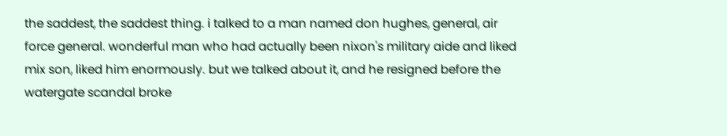the saddest, the saddest thing. i talked to a man named don hughes, general, air force general. wonderful man who had actually been nixon's military aide and liked mix son, liked him enormously. but we talked about it, and he resigned before the watergate scandal broke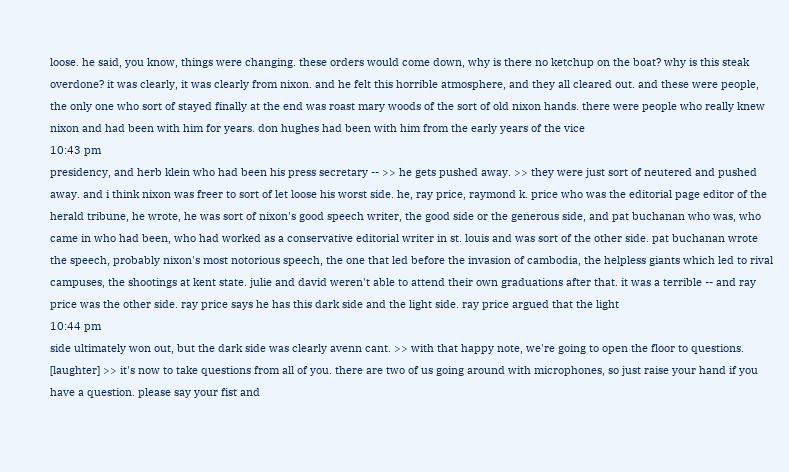loose. he said, you know, things were changing. these orders would come down, why is there no ketchup on the boat? why is this steak overdone? it was clearly, it was clearly from nixon. and he felt this horrible atmosphere, and they all cleared out. and these were people, the only one who sort of stayed finally at the end was roast mary woods of the sort of old nixon hands. there were people who really knew nixon and had been with him for years. don hughes had been with him from the early years of the vice
10:43 pm
presidency, and herb klein who had been his press secretary -- >> he gets pushed away. >> they were just sort of neutered and pushed away. and i think nixon was freer to sort of let loose his worst side. he, ray price, raymond k. price who was the editorial page editor of the herald tribune, he wrote, he was sort of nixon's good speech writer, the good side or the generous side, and pat buchanan who was, who came in who had been, who had worked as a conservative editorial writer in st. louis and was sort of the other side. pat buchanan wrote the speech, probably nixon's most notorious speech, the one that led before the invasion of cambodia, the helpless giants which led to rival campuses, the shootings at kent state. julie and david weren't able to attend their own graduations after that. it was a terrible -- and ray price was the other side. ray price says he has this dark side and the light side. ray price argued that the light
10:44 pm
side ultimately won out, but the dark side was clearly avenn cant. >> with that happy note, we're going to open the floor to questions. [laughter] >> it's now to take questions from all of you. there are two of us going around with microphones, so just raise your hand if you have a question. please say your fist and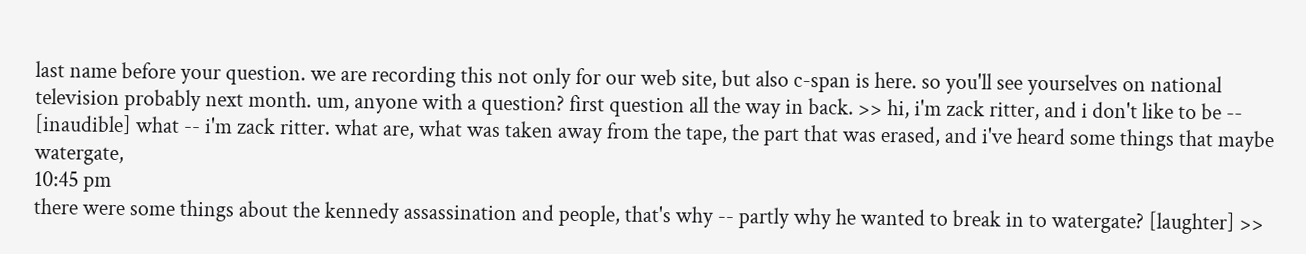last name before your question. we are recording this not only for our web site, but also c-span is here. so you'll see yourselves on national television probably next month. um, anyone with a question? first question all the way in back. >> hi, i'm zack ritter, and i don't like to be -- [inaudible] what -- i'm zack ritter. what are, what was taken away from the tape, the part that was erased, and i've heard some things that maybe watergate,
10:45 pm
there were some things about the kennedy assassination and people, that's why -- partly why he wanted to break in to watergate? [laughter] >>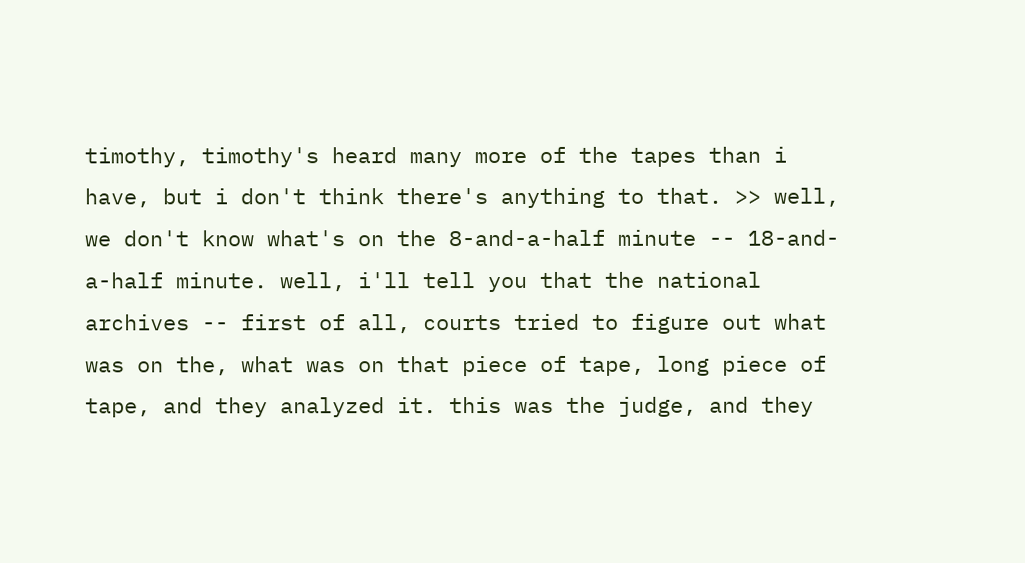timothy, timothy's heard many more of the tapes than i have, but i don't think there's anything to that. >> well, we don't know what's on the 8-and-a-half minute -- 18-and-a-half minute. well, i'll tell you that the national archives -- first of all, courts tried to figure out what was on the, what was on that piece of tape, long piece of tape, and they analyzed it. this was the judge, and they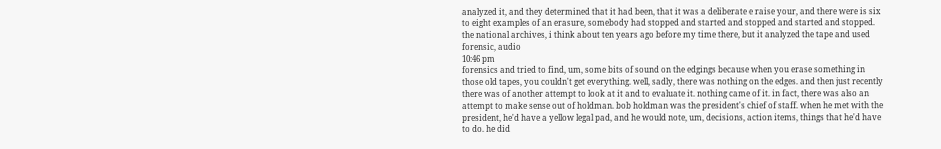analyzed it, and they determined that it had been, that it was a deliberate e raise your, and there were is six to eight examples of an erasure, somebody had stopped and started and stopped and started and stopped. the national archives, i think about ten years ago before my time there, but it analyzed the tape and used forensic, audio
10:46 pm
forensics and tried to find, um, some bits of sound on the edgings because when you erase something in those old tapes, you couldn't get everything. well, sadly, there was nothing on the edges. and then just recently there was of another attempt to look at it and to evaluate it. nothing came of it. in fact, there was also an attempt to make sense out of holdman. bob holdman was the president's chief of staff. when he met with the president, he'd have a yellow legal pad, and he would note, um, decisions, action items, things that he'd have to do. he did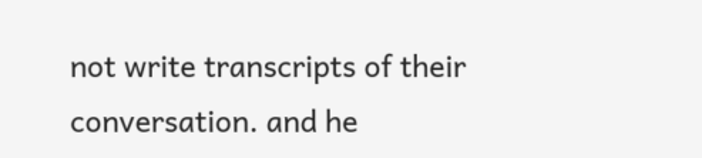not write transcripts of their conversation. and he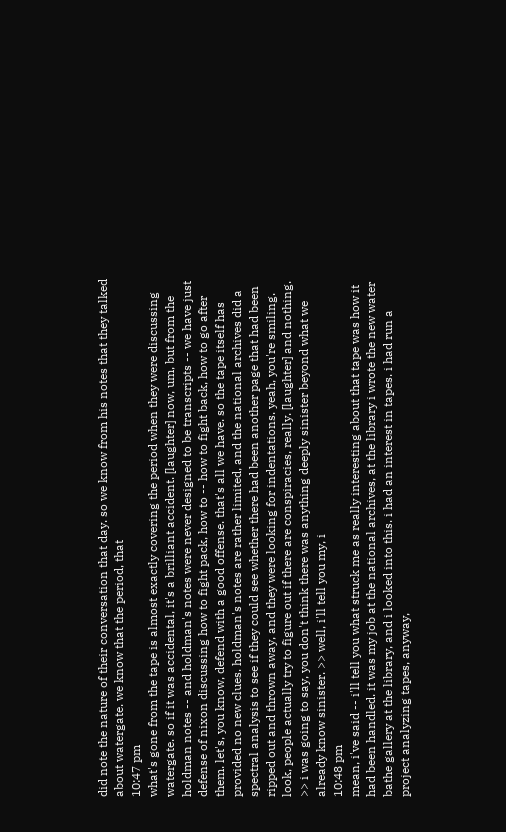did note the nature of their conversation that day. so we know from his notes that they talked about watergate. we know that the period, that
10:47 pm
what's gone from the tape is almost exactly covering the period when they were discussing watergate. so if it was accidental, it's a brilliant accident. [laughter] now, um, but from the holdman notes -- and holdman's notes were never designed to be transcripts -- we have just defense of nixon discussing how to fight pack, how to -- how to fight back, how to go after them. let's, you know, defend with a good offense. that's all we have. so the tape itself has provided no new clues. holdman's notes are rather limited, and the national archives did a spectral analysis to see if they could see whether there had been another page that had been ripped out and thrown away, and they were looking for indentations. yeah, you're smiling. look, people actually try to figure out if there are conspiracies, really. [laughter] and nothing. >> i was going to say, you don't think there was anything deeply sinister beyond what we already know sinister. >> well, i'll tell you my, i
10:48 pm
mean, i've said -- i'll tell you what struck me as really interesting about that tape was how it had been handled. it was my job at the national archives, at the library i wrote the new water bathe gallery at the library, and i looked into this. i had an interest in tapes. i had run a project analyzing tapes, anyway,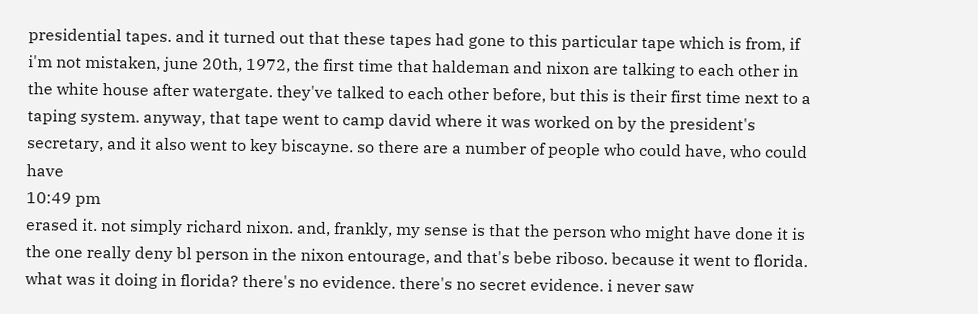presidential tapes. and it turned out that these tapes had gone to this particular tape which is from, if i'm not mistaken, june 20th, 1972, the first time that haldeman and nixon are talking to each other in the white house after watergate. they've talked to each other before, but this is their first time next to a taping system. anyway, that tape went to camp david where it was worked on by the president's secretary, and it also went to key biscayne. so there are a number of people who could have, who could have
10:49 pm
erased it. not simply richard nixon. and, frankly, my sense is that the person who might have done it is the one really deny bl person in the nixon entourage, and that's bebe riboso. because it went to florida. what was it doing in florida? there's no evidence. there's no secret evidence. i never saw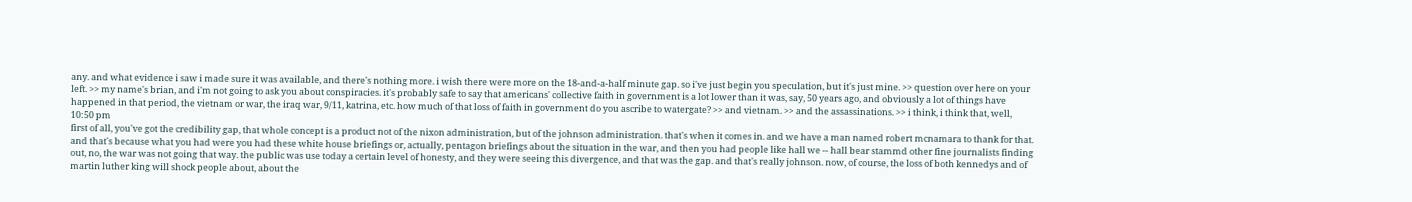any. and what evidence i saw i made sure it was available, and there's nothing more. i wish there were more on the 18-and-a-half minute gap. so i've just begin you speculation, but it's just mine. >> question over here on your left. >> my name's brian, and i'm not going to ask you about conspiracies. it's probably safe to say that americans' collective faith in government is a lot lower than it was, say, 50 years ago, and obviously a lot of things have happened in that period, the vietnam or war, the iraq war, 9/11, katrina, etc. how much of that loss of faith in government do you ascribe to watergate? >> and vietnam. >> and the assassinations. >> i think, i think that, well,
10:50 pm
first of all, you've got the credibility gap, that whole concept is a product not of the nixon administration, but of the johnson administration. that's when it comes in. and we have a man named robert mcnamara to thank for that. and that's because what you had were you had these white house briefings or, actually, pentagon briefings about the situation in the war, and then you had people like hall we -- hall bear stammd other fine journalists finding out, no, the war was not going that way. the public was use today a certain level of honesty, and they were seeing this divergence, and that was the gap. and that's really johnson. now, of course, the loss of both kennedys and of martin luther king will shock people about, about the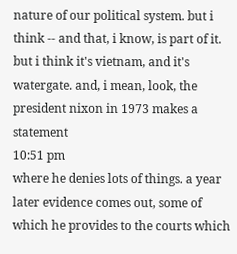nature of our political system. but i think -- and that, i know, is part of it. but i think it's vietnam, and it's watergate. and, i mean, look, the president nixon in 1973 makes a statement
10:51 pm
where he denies lots of things. a year later evidence comes out, some of which he provides to the courts which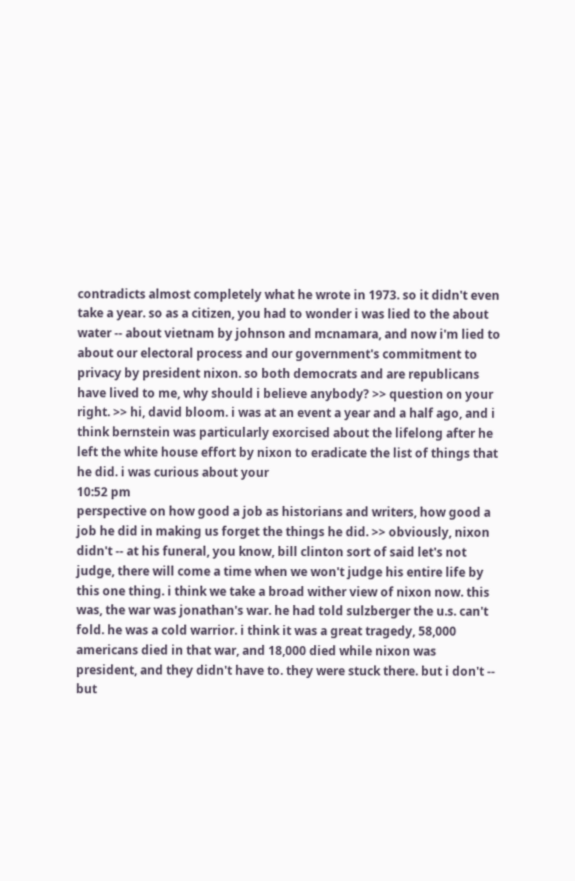contradicts almost completely what he wrote in 1973. so it didn't even take a year. so as a citizen, you had to wonder i was lied to the about water -- about vietnam by johnson and mcnamara, and now i'm lied to about our electoral process and our government's commitment to privacy by president nixon. so both democrats and are republicans have lived to me, why should i believe anybody? >> question on your right. >> hi, david bloom. i was at an event a year and a half ago, and i think bernstein was particularly exorcised about the lifelong after he left the white house effort by nixon to eradicate the list of things that he did. i was curious about your
10:52 pm
perspective on how good a job as historians and writers, how good a job he did in making us forget the things he did. >> obviously, nixon didn't -- at his funeral, you know, bill clinton sort of said let's not judge, there will come a time when we won't judge his entire life by this one thing. i think we take a broad wither view of nixon now. this was, the war was jonathan's war. he had told sulzberger the u.s. can't fold. he was a cold warrior. i think it was a great tragedy, 58,000 americans died in that war, and 18,000 died while nixon was president, and they didn't have to. they were stuck there. but i don't -- but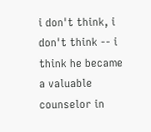i don't think, i don't think -- i think he became a valuable counselor in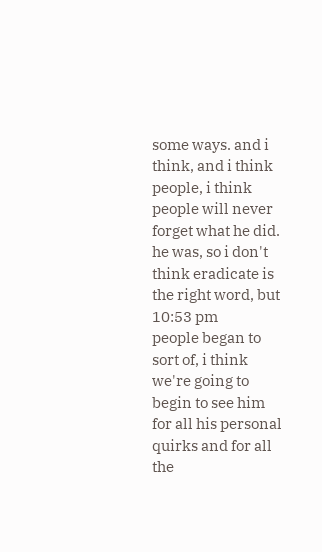some ways. and i think, and i think people, i think people will never forget what he did. he was, so i don't think eradicate is the right word, but
10:53 pm
people began to sort of, i think we're going to begin to see him for all his personal quirks and for all the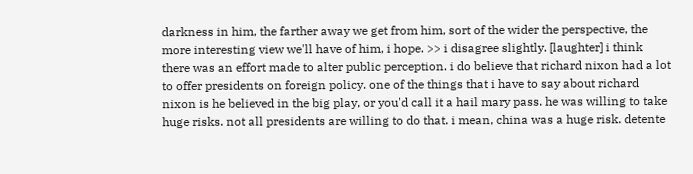darkness in him, the farther away we get from him, sort of the wider the perspective, the more interesting view we'll have of him, i hope. >> i disagree slightly. [laughter] i think there was an effort made to alter public perception. i do believe that richard nixon had a lot to offer presidents on foreign policy. one of the things that i have to say about richard nixon is he believed in the big play, or you'd call it a hail mary pass. he was willing to take huge risks. not all presidents are willing to do that. i mean, china was a huge risk. detente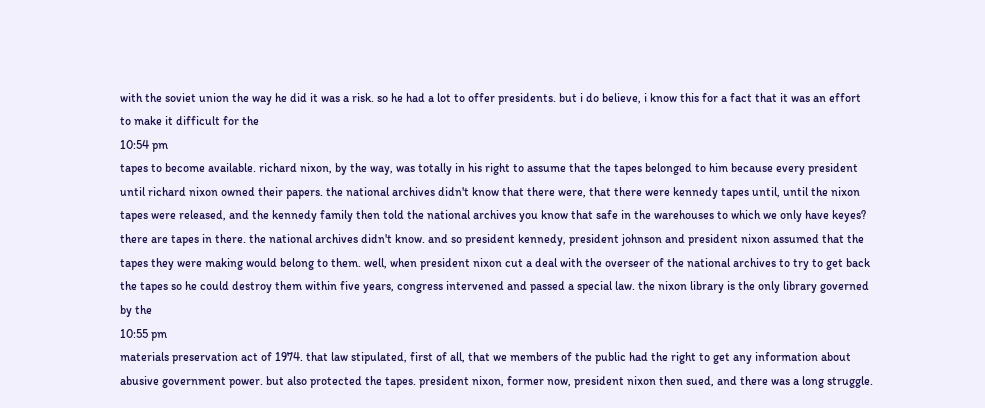with the soviet union the way he did it was a risk. so he had a lot to offer presidents. but i do believe, i know this for a fact that it was an effort to make it difficult for the
10:54 pm
tapes to become available. richard nixon, by the way, was totally in his right to assume that the tapes belonged to him because every president until richard nixon owned their papers. the national archives didn't know that there were, that there were kennedy tapes until, until the nixon tapes were released, and the kennedy family then told the national archives you know that safe in the warehouses to which we only have keyes? there are tapes in there. the national archives didn't know. and so president kennedy, president johnson and president nixon assumed that the tapes they were making would belong to them. well, when president nixon cut a deal with the overseer of the national archives to try to get back the tapes so he could destroy them within five years, congress intervened and passed a special law. the nixon library is the only library governed by the
10:55 pm
materials preservation act of 1974. that law stipulated, first of all, that we members of the public had the right to get any information about abusive government power. but also protected the tapes. president nixon, former now, president nixon then sued, and there was a long struggle.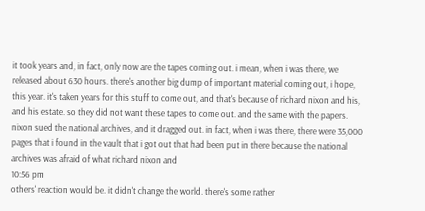it took years and, in fact, only now are the tapes coming out. i mean, when i was there, we released about 630 hours. there's another big dump of important material coming out, i hope, this year. it's taken years for this stuff to come out, and that's because of richard nixon and his, and his estate. so they did not want these tapes to come out. and the same with the papers. nixon sued the national archives, and it dragged out. in fact, when i was there, there were 35,000 pages that i found in the vault that i got out that had been put in there because the national archives was afraid of what richard nixon and
10:56 pm
others' reaction would be. it didn't change the world. there's some rather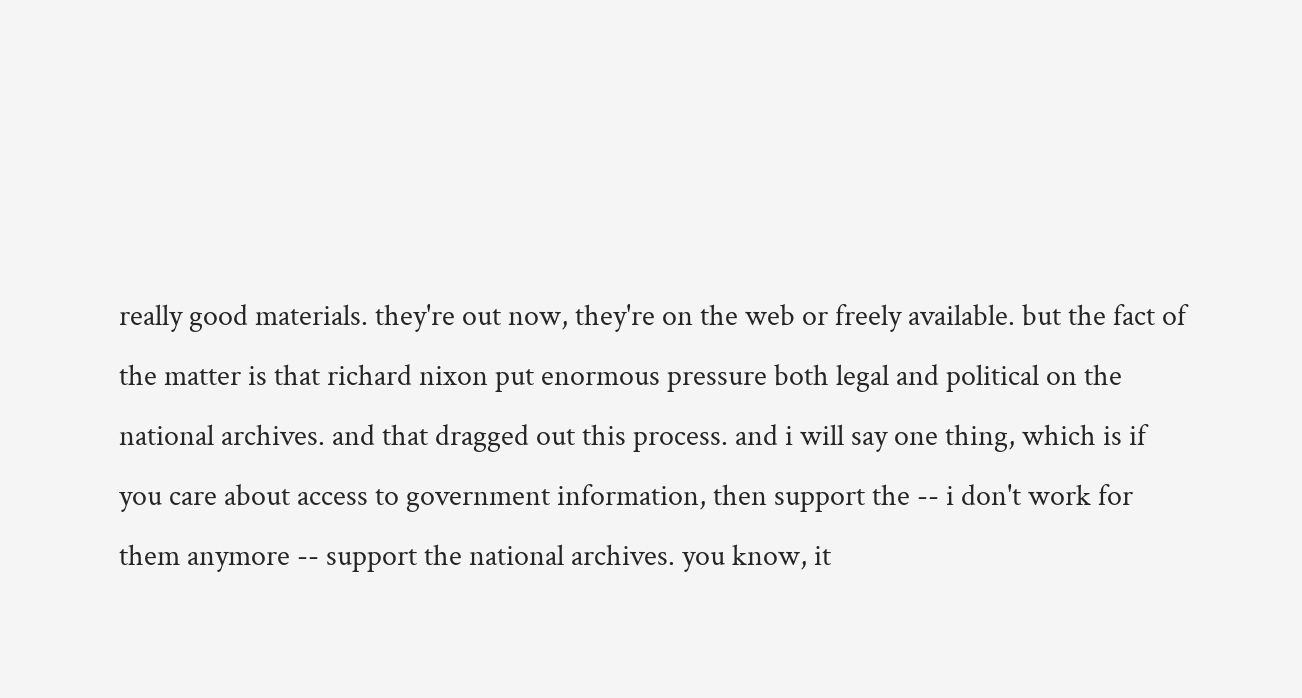really good materials. they're out now, they're on the web or freely available. but the fact of the matter is that richard nixon put enormous pressure both legal and political on the national archives. and that dragged out this process. and i will say one thing, which is if you care about access to government information, then support the -- i don't work for them anymore -- support the national archives. you know, it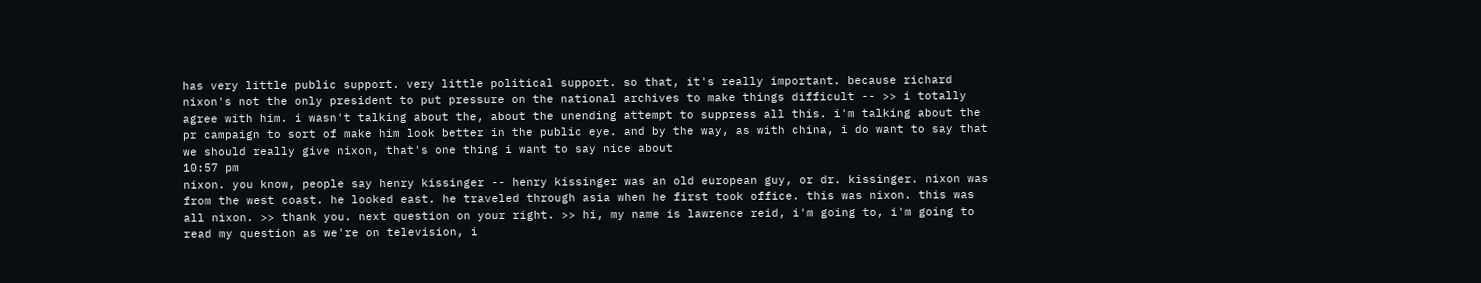has very little public support. very little political support. so that, it's really important. because richard nixon's not the only president to put pressure on the national archives to make things difficult -- >> i totally agree with him. i wasn't talking about the, about the unending attempt to suppress all this. i'm talking about the pr campaign to sort of make him look better in the public eye. and by the way, as with china, i do want to say that we should really give nixon, that's one thing i want to say nice about
10:57 pm
nixon. you know, people say henry kissinger -- henry kissinger was an old european guy, or dr. kissinger. nixon was from the west coast. he looked east. he traveled through asia when he first took office. this was nixon. this was all nixon. >> thank you. next question on your right. >> hi, my name is lawrence reid, i'm going to, i'm going to read my question as we're on television, i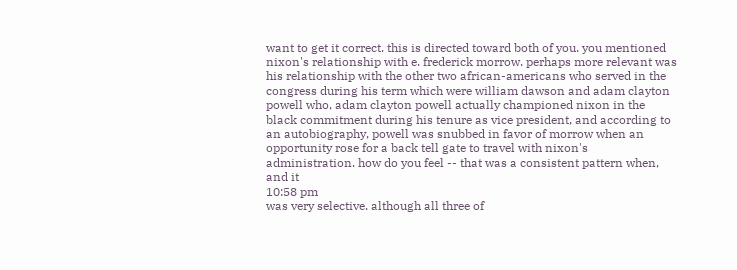want to get it correct. this is directed toward both of you. you mentioned nixon's relationship with e. frederick morrow. perhaps more relevant was his relationship with the other two african-americans who served in the congress during his term which were william dawson and adam clayton powell who, adam clayton powell actually championed nixon in the black commitment during his tenure as vice president, and according to an autobiography, powell was snubbed in favor of morrow when an opportunity rose for a back tell gate to travel with nixon's administration. how do you feel -- that was a consistent pattern when, and it
10:58 pm
was very selective. although all three of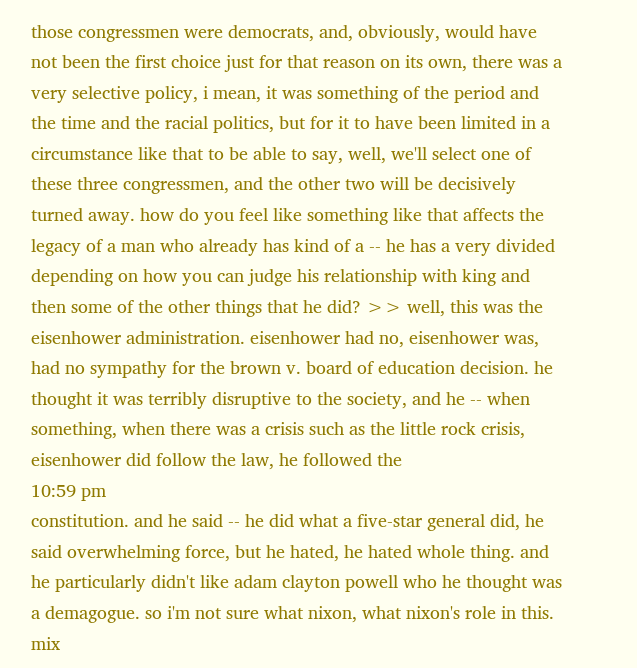those congressmen were democrats, and, obviously, would have not been the first choice just for that reason on its own, there was a very selective policy, i mean, it was something of the period and the time and the racial politics, but for it to have been limited in a circumstance like that to be able to say, well, we'll select one of these three congressmen, and the other two will be decisively turned away. how do you feel like something like that affects the legacy of a man who already has kind of a -- he has a very divided depending on how you can judge his relationship with king and then some of the other things that he did? >> well, this was the eisenhower administration. eisenhower had no, eisenhower was, had no sympathy for the brown v. board of education decision. he thought it was terribly disruptive to the society, and he -- when something, when there was a crisis such as the little rock crisis, eisenhower did follow the law, he followed the
10:59 pm
constitution. and he said -- he did what a five-star general did, he said overwhelming force, but he hated, he hated whole thing. and he particularly didn't like adam clayton powell who he thought was a demagogue. so i'm not sure what nixon, what nixon's role in this. mix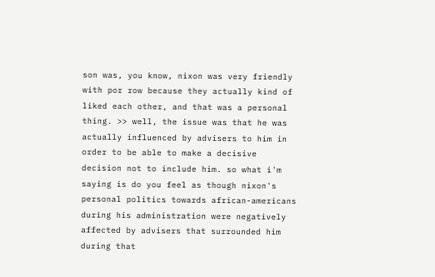son was, you know, nixon was very friendly with por row because they actually kind of liked each other, and that was a personal thing. >> well, the issue was that he was actually influenced by advisers to him in order to be able to make a decisive decision not to include him. so what i'm saying is do you feel as though nixon's personal politics towards african-americans during his administration were negatively affected by advisers that surrounded him during that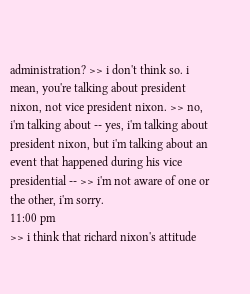administration? >> i don't think so. i mean, you're talking about president nixon, not vice president nixon. >> no, i'm talking about -- yes, i'm talking about president nixon, but i'm talking about an event that happened during his vice presidential -- >> i'm not aware of one or the other, i'm sorry.
11:00 pm
>> i think that richard nixon's attitude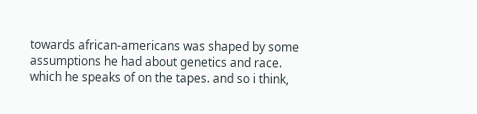towards african-americans was shaped by some assumptions he had about genetics and race. which he speaks of on the tapes. and so i think,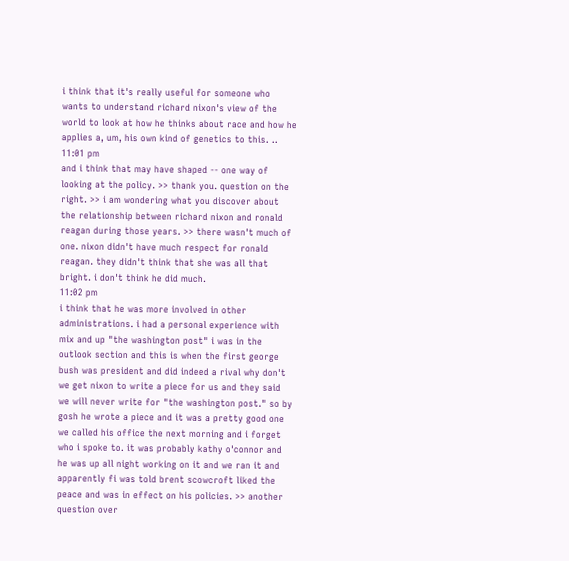i think that it's really useful for someone who wants to understand richard nixon's view of the world to look at how he thinks about race and how he applies a, um, his own kind of genetics to this. ..
11:01 pm
and i think that may have shaped -- one way of looking at the policy. >> thank you. question on the right. >> i am wondering what you discover about the relationship between richard nixon and ronald reagan during those years. >> there wasn't much of one. nixon didn't have much respect for ronald reagan. they didn't think that she was all that bright. i don't think he did much.
11:02 pm
i think that he was more involved in other administrations. i had a personal experience with mix and up "the washington post" i was in the outlook section and this is when the first george bush was president and did indeed a rival why don't we get nixon to write a piece for us and they said we will never write for "the washington post." so by gosh he wrote a piece and it was a pretty good one we called his office the next morning and i forget who i spoke to. it was probably kathy o'connor and he was up all night working on it and we ran it and apparently fi was told brent scowcroft liked the peace and was in effect on his policies. >> another question over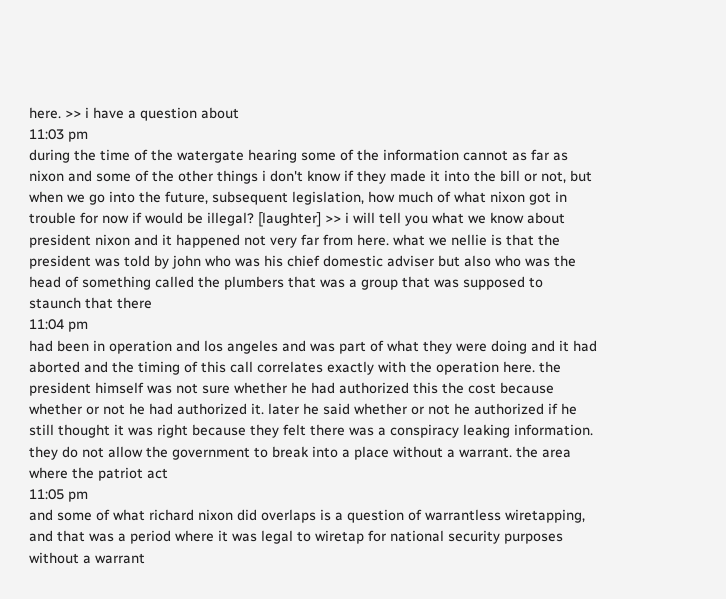here. >> i have a question about
11:03 pm
during the time of the watergate hearing some of the information cannot as far as nixon and some of the other things i don't know if they made it into the bill or not, but when we go into the future, subsequent legislation, how much of what nixon got in trouble for now if would be illegal? [laughter] >> i will tell you what we know about president nixon and it happened not very far from here. what we nellie is that the president was told by john who was his chief domestic adviser but also who was the head of something called the plumbers that was a group that was supposed to staunch that there
11:04 pm
had been in operation and los angeles and was part of what they were doing and it had aborted and the timing of this call correlates exactly with the operation here. the president himself was not sure whether he had authorized this the cost because whether or not he had authorized it. later he said whether or not he authorized if he still thought it was right because they felt there was a conspiracy leaking information. they do not allow the government to break into a place without a warrant. the area where the patriot act
11:05 pm
and some of what richard nixon did overlaps is a question of warrantless wiretapping, and that was a period where it was legal to wiretap for national security purposes without a warrant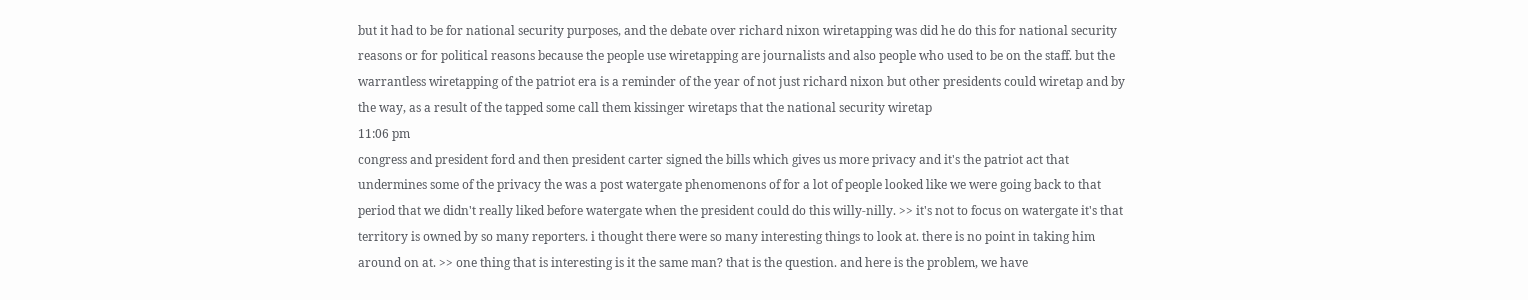but it had to be for national security purposes, and the debate over richard nixon wiretapping was did he do this for national security reasons or for political reasons because the people use wiretapping are journalists and also people who used to be on the staff. but the warrantless wiretapping of the patriot era is a reminder of the year of not just richard nixon but other presidents could wiretap and by the way, as a result of the tapped some call them kissinger wiretaps that the national security wiretap
11:06 pm
congress and president ford and then president carter signed the bills which gives us more privacy and it's the patriot act that undermines some of the privacy the was a post watergate phenomenons of for a lot of people looked like we were going back to that period that we didn't really liked before watergate when the president could do this willy-nilly. >> it's not to focus on watergate it's that territory is owned by so many reporters. i thought there were so many interesting things to look at. there is no point in taking him around on at. >> one thing that is interesting is it the same man? that is the question. and here is the problem, we have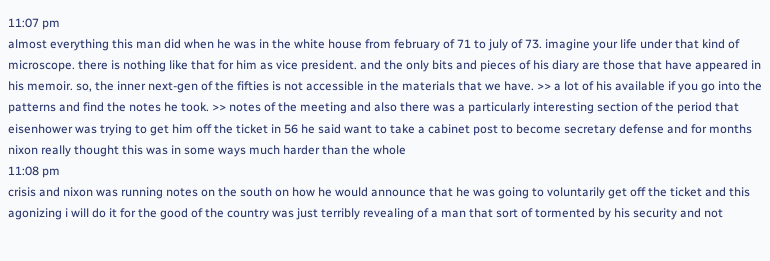11:07 pm
almost everything this man did when he was in the white house from february of 71 to july of 73. imagine your life under that kind of microscope. there is nothing like that for him as vice president. and the only bits and pieces of his diary are those that have appeared in his memoir. so, the inner next-gen of the fifties is not accessible in the materials that we have. >> a lot of his available if you go into the patterns and find the notes he took. >> notes of the meeting and also there was a particularly interesting section of the period that eisenhower was trying to get him off the ticket in 56 he said want to take a cabinet post to become secretary defense and for months nixon really thought this was in some ways much harder than the whole
11:08 pm
crisis and nixon was running notes on the south on how he would announce that he was going to voluntarily get off the ticket and this agonizing i will do it for the good of the country was just terribly revealing of a man that sort of tormented by his security and not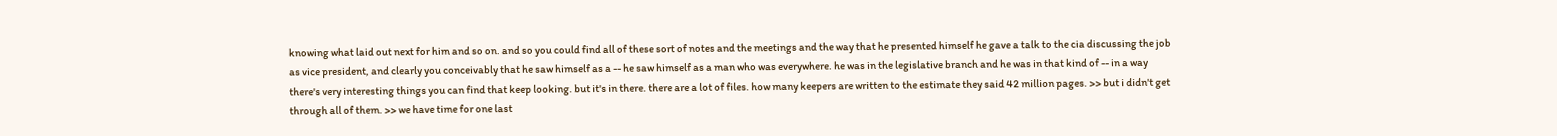knowing what laid out next for him and so on. and so you could find all of these sort of notes and the meetings and the way that he presented himself he gave a talk to the cia discussing the job as vice president, and clearly you conceivably that he saw himself as a -- he saw himself as a man who was everywhere. he was in the legislative branch and he was in that kind of -- in a way there's very interesting things you can find that keep looking. but it's in there. there are a lot of files. how many keepers are written to the estimate they said 42 million pages. >> but i didn't get through all of them. >> we have time for one last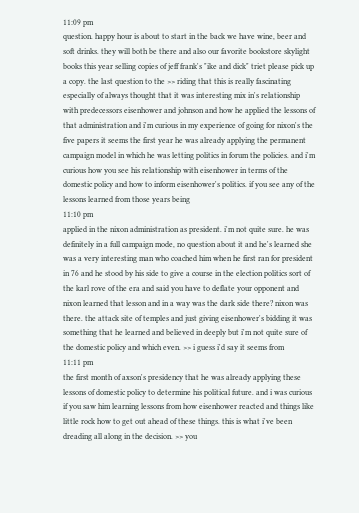11:09 pm
question. happy hour is about to start in the back we have wine, beer and soft drinks. they will both be there and also our favorite bookstore skylight books this year selling copies of jeff frank's "ike and dick" triet please pick up a copy. the last question to the >> riding that this is really fascinating especially of always thought that it was interesting mix in's relationship with predecessors eisenhower and johnson and how he applied the lessons of that administration and i'm curious in my experience of going for nixon's the five papers it seems the first year he was already applying the permanent campaign model in which he was letting politics in forum the policies. and i'm curious how you see his relationship with eisenhower in terms of the domestic policy and how to inform eisenhower's politics. if you see any of the lessons learned from those years being
11:10 pm
applied in the nixon administration as president. i'm not quite sure. he was definitely in a full campaign mode, no question about it and he's learned she was a very interesting man who coached him when he first ran for president in 76 and he stood by his side to give a course in the election politics sort of the karl rove of the era and said you have to deflate your opponent and nixon learned that lesson and in a way was the dark side there? nixon was there. the attack site of temples and just giving eisenhower's bidding it was something that he learned and believed in deeply but i'm not quite sure of the domestic policy and which even. >> i guess i'd say it seems from
11:11 pm
the first month of axson's presidency that he was already applying these lessons of domestic policy to determine his political future. and i was curious if you saw him learning lessons from how eisenhower reacted and things like little rock how to get out ahead of these things. this is what i've been dreading all along in the decision. >> you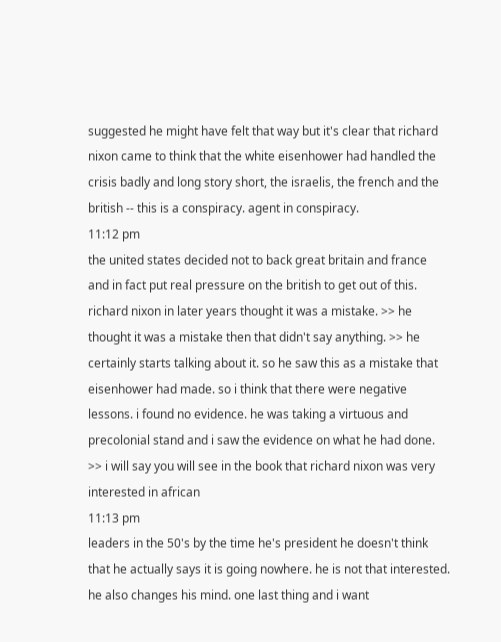suggested he might have felt that way but it's clear that richard nixon came to think that the white eisenhower had handled the crisis badly and long story short, the israelis, the french and the british -- this is a conspiracy. agent in conspiracy.
11:12 pm
the united states decided not to back great britain and france and in fact put real pressure on the british to get out of this. richard nixon in later years thought it was a mistake. >> he thought it was a mistake then that didn't say anything. >> he certainly starts talking about it. so he saw this as a mistake that eisenhower had made. so i think that there were negative lessons. i found no evidence. he was taking a virtuous and precolonial stand and i saw the evidence on what he had done. >> i will say you will see in the book that richard nixon was very interested in african
11:13 pm
leaders in the 50's by the time he's president he doesn't think that he actually says it is going nowhere. he is not that interested. he also changes his mind. one last thing and i want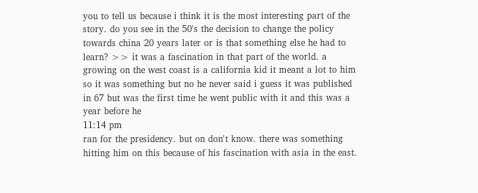you to tell us because i think it is the most interesting part of the story. do you see in the 50's the decision to change the policy towards china 20 years later or is that something else he had to learn? >> it was a fascination in that part of the world. a growing on the west coast is a california kid it meant a lot to him so it was something but no he never said i guess it was published in 67 but was the first time he went public with it and this was a year before he
11:14 pm
ran for the presidency. but on don't know. there was something hitting him on this because of his fascination with asia in the east.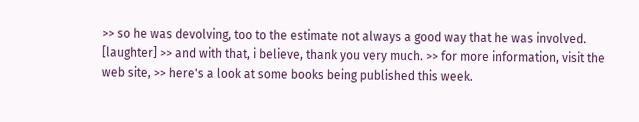>> so he was devolving, too to the estimate not always a good way that he was involved. [laughter] >> and with that, i believe, thank you very much. >> for more information, visit the web site, >> here's a look at some books being published this week.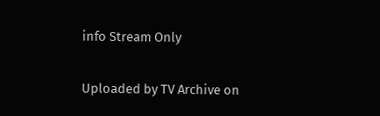info Stream Only

Uploaded by TV Archive on